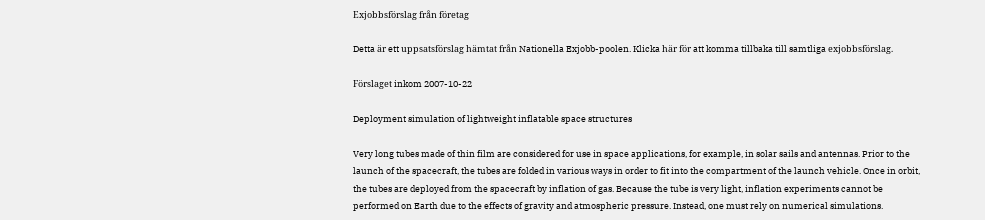Exjobbsförslag från företag

Detta är ett uppsatsförslag hämtat från Nationella Exjobb-poolen. Klicka här för att komma tillbaka till samtliga exjobbsförslag.

Förslaget inkom 2007-10-22

Deployment simulation of lightweight inflatable space structures

Very long tubes made of thin film are considered for use in space applications, for example, in solar sails and antennas. Prior to the launch of the spacecraft, the tubes are folded in various ways in order to fit into the compartment of the launch vehicle. Once in orbit, the tubes are deployed from the spacecraft by inflation of gas. Because the tube is very light, inflation experiments cannot be performed on Earth due to the effects of gravity and atmospheric pressure. Instead, one must rely on numerical simulations.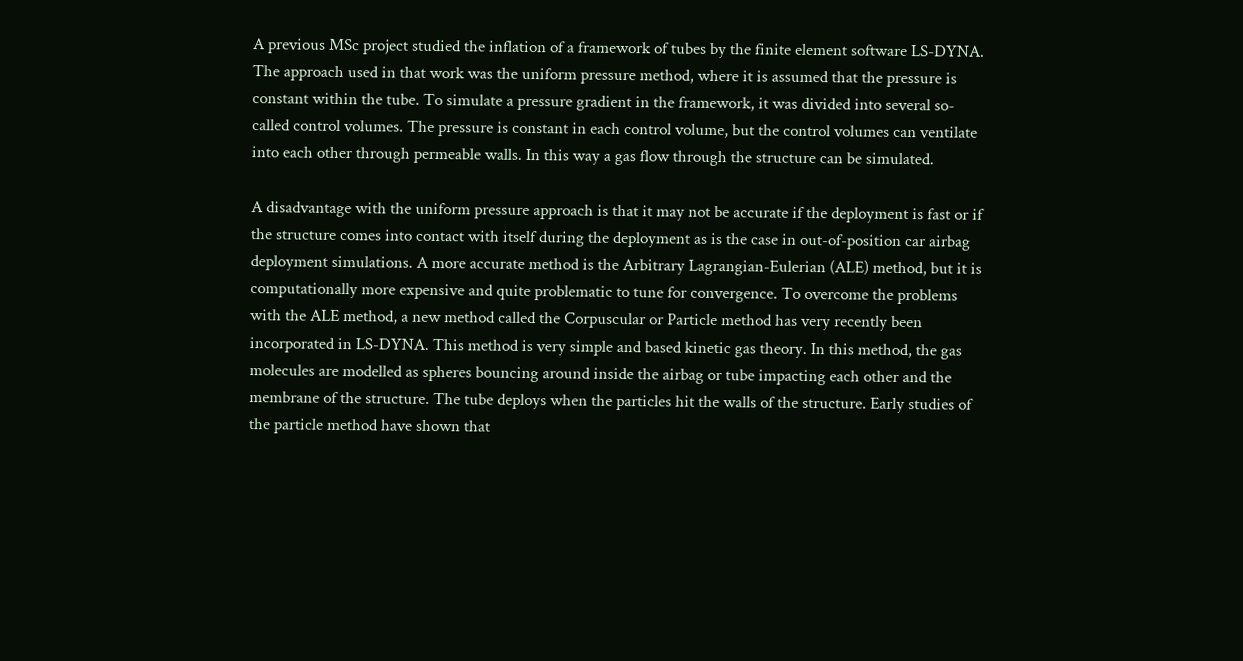A previous MSc project studied the inflation of a framework of tubes by the finite element software LS-DYNA. The approach used in that work was the uniform pressure method, where it is assumed that the pressure is constant within the tube. To simulate a pressure gradient in the framework, it was divided into several so-called control volumes. The pressure is constant in each control volume, but the control volumes can ventilate into each other through permeable walls. In this way a gas flow through the structure can be simulated.

A disadvantage with the uniform pressure approach is that it may not be accurate if the deployment is fast or if the structure comes into contact with itself during the deployment as is the case in out-of-position car airbag deployment simulations. A more accurate method is the Arbitrary Lagrangian-Eulerian (ALE) method, but it is computationally more expensive and quite problematic to tune for convergence. To overcome the problems with the ALE method, a new method called the Corpuscular or Particle method has very recently been incorporated in LS-DYNA. This method is very simple and based kinetic gas theory. In this method, the gas molecules are modelled as spheres bouncing around inside the airbag or tube impacting each other and the membrane of the structure. The tube deploys when the particles hit the walls of the structure. Early studies of the particle method have shown that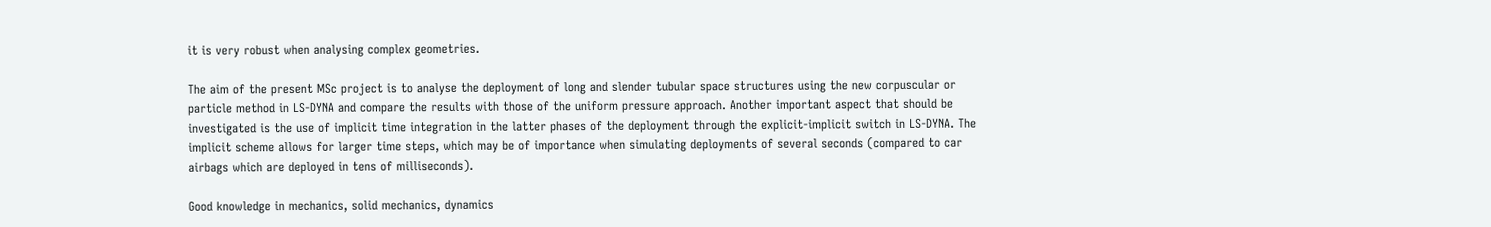it is very robust when analysing complex geometries.

The aim of the present MSc project is to analyse the deployment of long and slender tubular space structures using the new corpuscular or particle method in LS-DYNA and compare the results with those of the uniform pressure approach. Another important aspect that should be investigated is the use of implicit time integration in the latter phases of the deployment through the explicit-implicit switch in LS-DYNA. The implicit scheme allows for larger time steps, which may be of importance when simulating deployments of several seconds (compared to car airbags which are deployed in tens of milliseconds).

Good knowledge in mechanics, solid mechanics, dynamics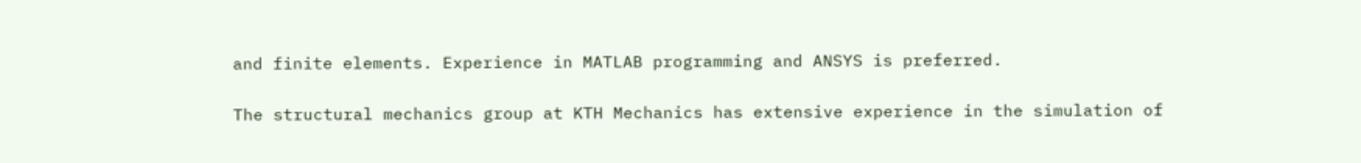and finite elements. Experience in MATLAB programming and ANSYS is preferred.

The structural mechanics group at KTH Mechanics has extensive experience in the simulation of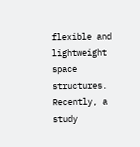flexible and lightweight space structures. Recently, a study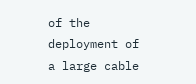of the deployment of a large cable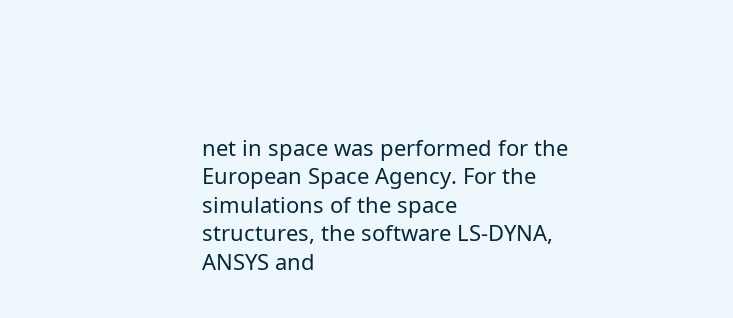net in space was performed for the European Space Agency. For the simulations of the space structures, the software LS-DYNA, ANSYS and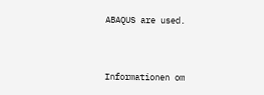ABAQUS are used.


Informationen om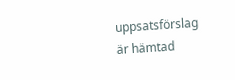uppsatsförslag är hämtad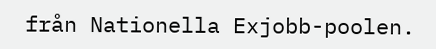från Nationella Exjobb-poolen.